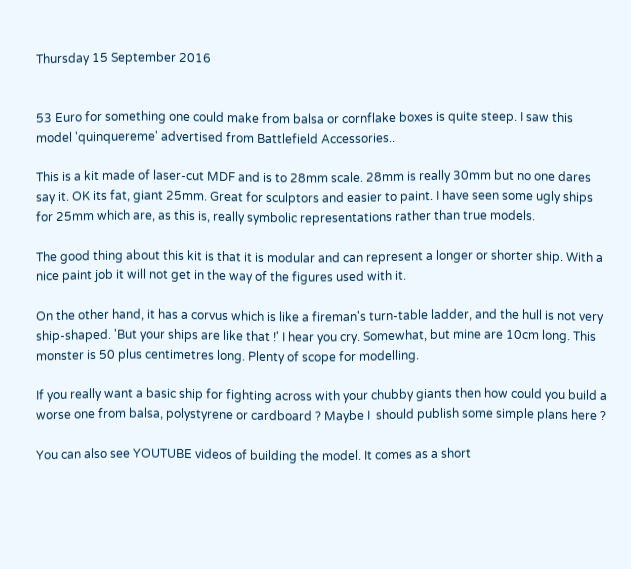Thursday 15 September 2016


53 Euro for something one could make from balsa or cornflake boxes is quite steep. I saw this model 'quinquereme' advertised from Battlefield Accessories..

This is a kit made of laser-cut MDF and is to 28mm scale. 28mm is really 30mm but no one dares say it. OK its fat, giant 25mm. Great for sculptors and easier to paint. I have seen some ugly ships for 25mm which are, as this is, really symbolic representations rather than true models.

The good thing about this kit is that it is modular and can represent a longer or shorter ship. With a nice paint job it will not get in the way of the figures used with it.

On the other hand, it has a corvus which is like a fireman's turn-table ladder, and the hull is not very ship-shaped. 'But your ships are like that !' I hear you cry. Somewhat, but mine are 10cm long. This monster is 50 plus centimetres long. Plenty of scope for modelling.

If you really want a basic ship for fighting across with your chubby giants then how could you build a worse one from balsa, polystyrene or cardboard ? Maybe I  should publish some simple plans here ?

You can also see YOUTUBE videos of building the model. It comes as a short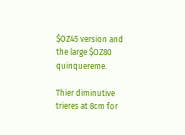$OZ45 version and the large $OZ80 quinquereme.

Thier diminutive trieres at 8cm for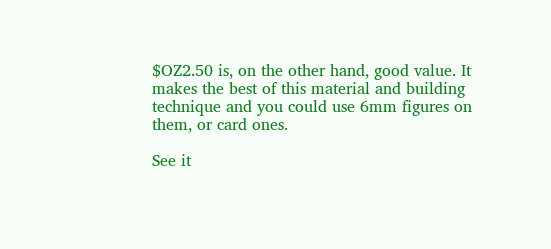$OZ2.50 is, on the other hand, good value. It makes the best of this material and building technique and you could use 6mm figures on them, or card ones.

See it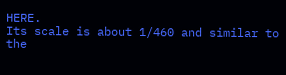HERE.
Its scale is about 1/460 and similar to the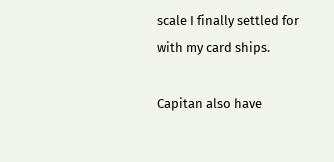scale I finally settled for with my card ships.

Capitan also have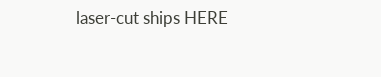laser-cut ships HERE